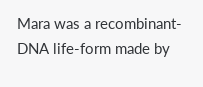Mara was a recombinant-DNA life-form made by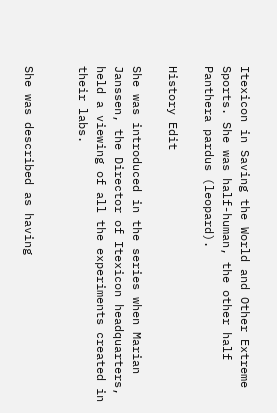Itexicon in Saving the World and Other Extreme Sports. She was half-human, the other half Panthera pardus (leopard).

History Edit

She was introduced in the series when Marian Janssen, the Director of Itexicon headquarters, held a viewing of all the experiments created in their labs.


She was described as having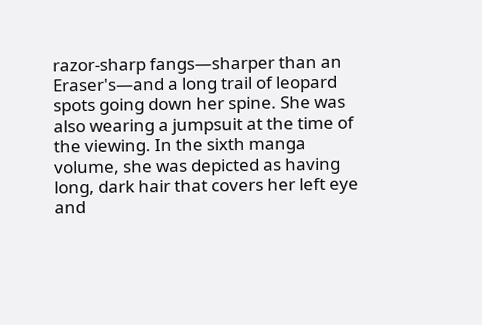razor-sharp fangs—sharper than an Eraser's—and a long trail of leopard spots going down her spine. She was also wearing a jumpsuit at the time of the viewing. In the sixth manga volume, she was depicted as having long, dark hair that covers her left eye and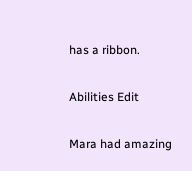has a ribbon.

Abilities Edit

Mara had amazing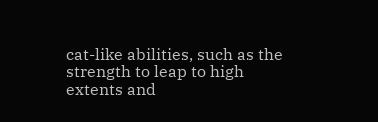cat-like abilities, such as the strength to leap to high extents and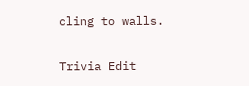cling to walls.

Trivia Edit